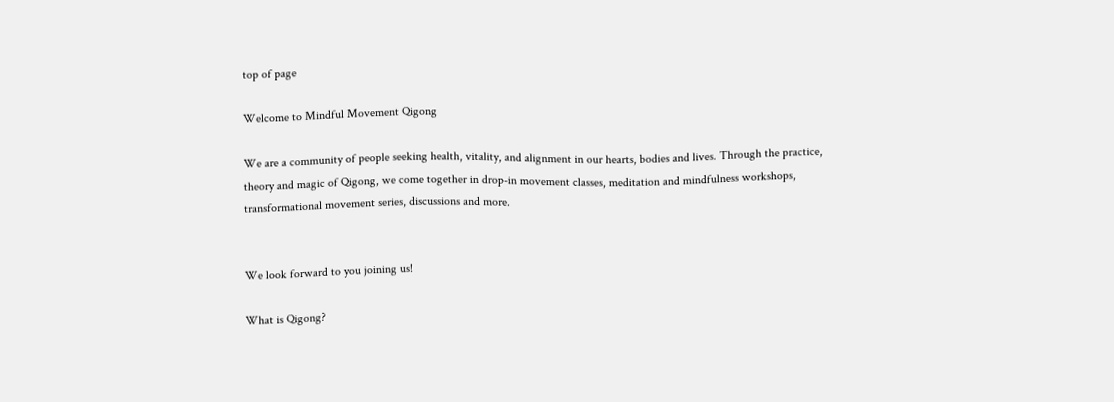top of page

Welcome to Mindful Movement Qigong

We are a community of people seeking health, vitality, and alignment in our hearts, bodies and lives. Through the practice, theory and magic of Qigong, we come together in drop-in movement classes, meditation and mindfulness workshops, transformational movement series, discussions and more.


We look forward to you joining us!

What is Qigong?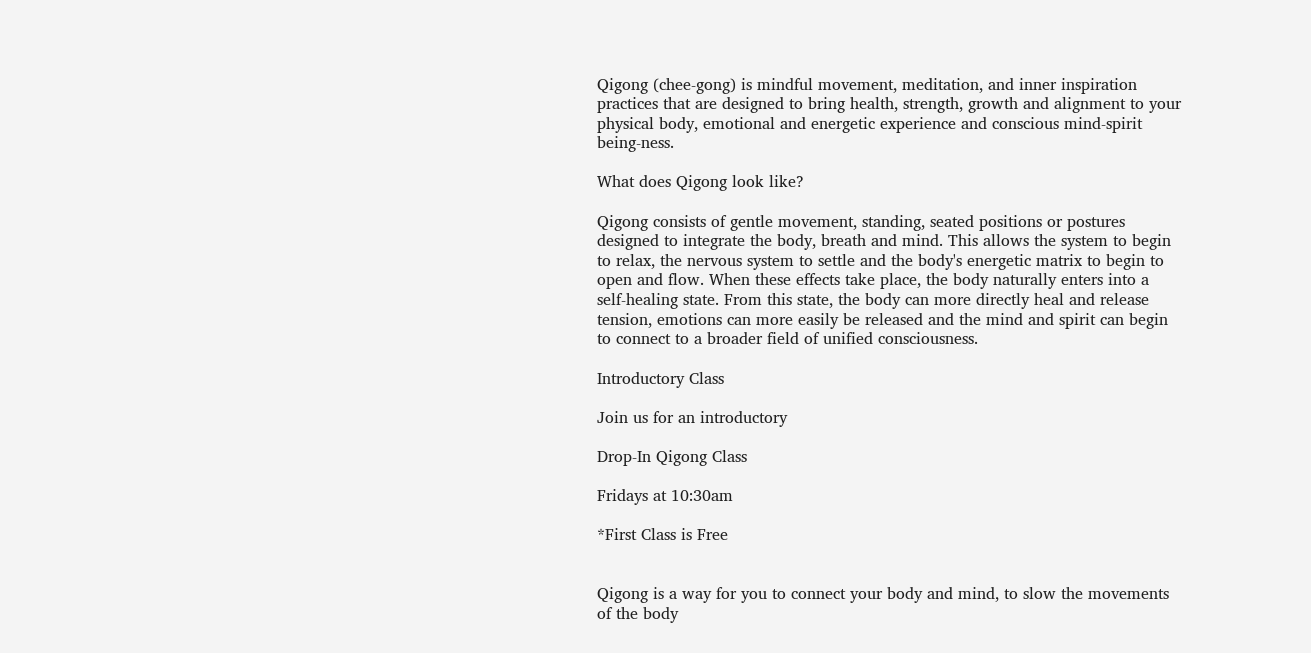Qigong (chee-gong) is mindful movement, meditation, and inner inspiration practices that are designed to bring health, strength, growth and alignment to your physical body, emotional and energetic experience and conscious mind-spirit being-ness.

What does Qigong look like?

Qigong consists of gentle movement, standing, seated positions or postures designed to integrate the body, breath and mind. This allows the system to begin to relax, the nervous system to settle and the body's energetic matrix to begin to open and flow. When these effects take place, the body naturally enters into a self-healing state. From this state, the body can more directly heal and release tension, emotions can more easily be released and the mind and spirit can begin to connect to a broader field of unified consciousness.

Introductory Class

Join us for an introductory

Drop-In Qigong Class

Fridays at 10:30am

*First Class is Free


Qigong is a way for you to connect your body and mind, to slow the movements of the body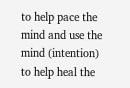to help pace the mind and use the mind (intention) to help heal the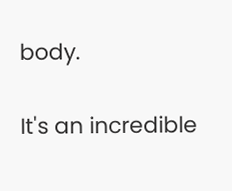body.

It's an incredible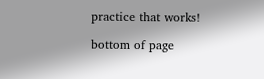practice that works!

bottom of page